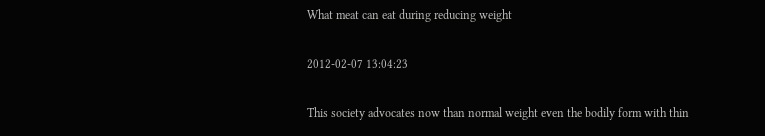What meat can eat during reducing weight

2012-02-07 13:04:23

This society advocates now than normal weight even the bodily form with thin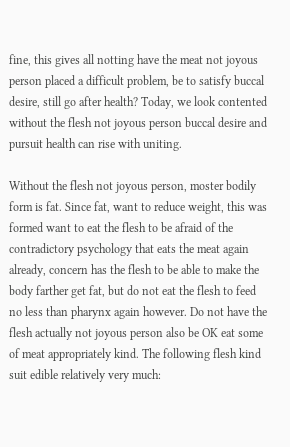fine, this gives all notting have the meat not joyous person placed a difficult problem, be to satisfy buccal desire, still go after health? Today, we look contented without the flesh not joyous person buccal desire and pursuit health can rise with uniting.

Without the flesh not joyous person, moster bodily form is fat. Since fat, want to reduce weight, this was formed want to eat the flesh to be afraid of the contradictory psychology that eats the meat again already, concern has the flesh to be able to make the body farther get fat, but do not eat the flesh to feed no less than pharynx again however. Do not have the flesh actually not joyous person also be OK eat some of meat appropriately kind. The following flesh kind suit edible relatively very much: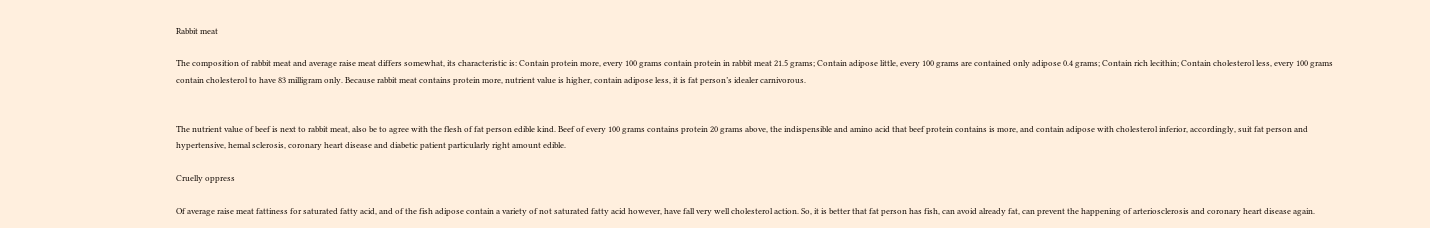Rabbit meat

The composition of rabbit meat and average raise meat differs somewhat, its characteristic is: Contain protein more, every 100 grams contain protein in rabbit meat 21.5 grams; Contain adipose little, every 100 grams are contained only adipose 0.4 grams; Contain rich lecithin; Contain cholesterol less, every 100 grams contain cholesterol to have 83 milligram only. Because rabbit meat contains protein more, nutrient value is higher, contain adipose less, it is fat person’s idealer carnivorous.


The nutrient value of beef is next to rabbit meat, also be to agree with the flesh of fat person edible kind. Beef of every 100 grams contains protein 20 grams above, the indispensible and amino acid that beef protein contains is more, and contain adipose with cholesterol inferior, accordingly, suit fat person and hypertensive, hemal sclerosis, coronary heart disease and diabetic patient particularly right amount edible.

Cruelly oppress

Of average raise meat fattiness for saturated fatty acid, and of the fish adipose contain a variety of not saturated fatty acid however, have fall very well cholesterol action. So, it is better that fat person has fish, can avoid already fat, can prevent the happening of arteriosclerosis and coronary heart disease again.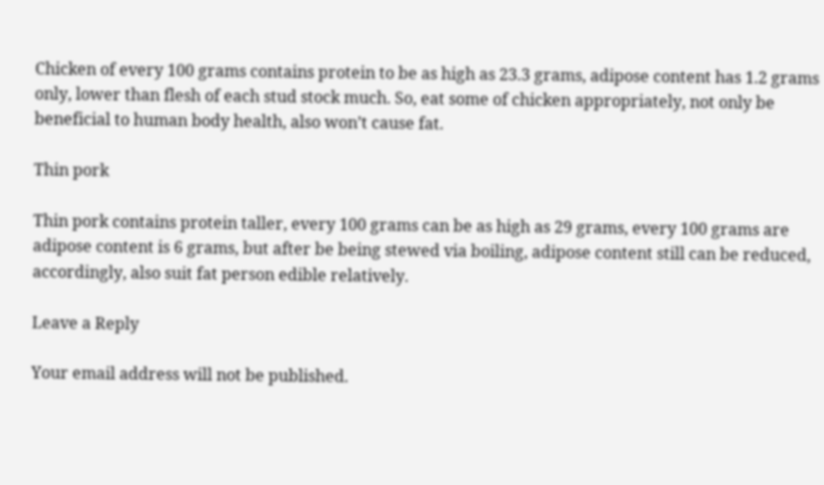Chicken of every 100 grams contains protein to be as high as 23.3 grams, adipose content has 1.2 grams only, lower than flesh of each stud stock much. So, eat some of chicken appropriately, not only be beneficial to human body health, also won’t cause fat.

Thin pork

Thin pork contains protein taller, every 100 grams can be as high as 29 grams, every 100 grams are adipose content is 6 grams, but after be being stewed via boiling, adipose content still can be reduced, accordingly, also suit fat person edible relatively.

Leave a Reply

Your email address will not be published.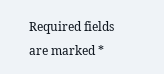Required fields are marked *